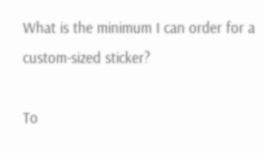What is the minimum I can order for a custom-sized sticker?

To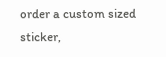order a custom sized sticker,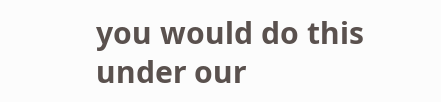you would do this under our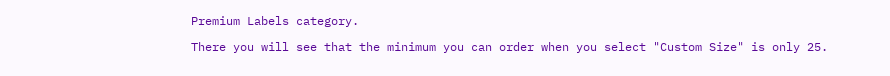Premium Labels category.

There you will see that the minimum you can order when you select "Custom Size" is only 25.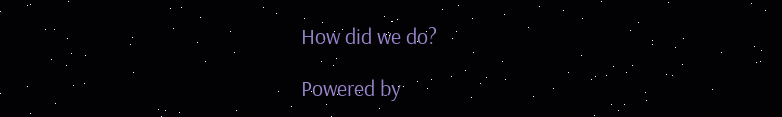How did we do?

Powered by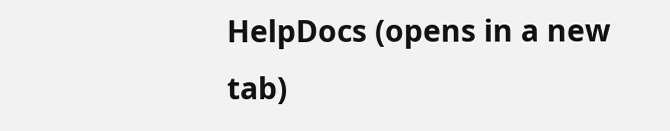HelpDocs (opens in a new tab)